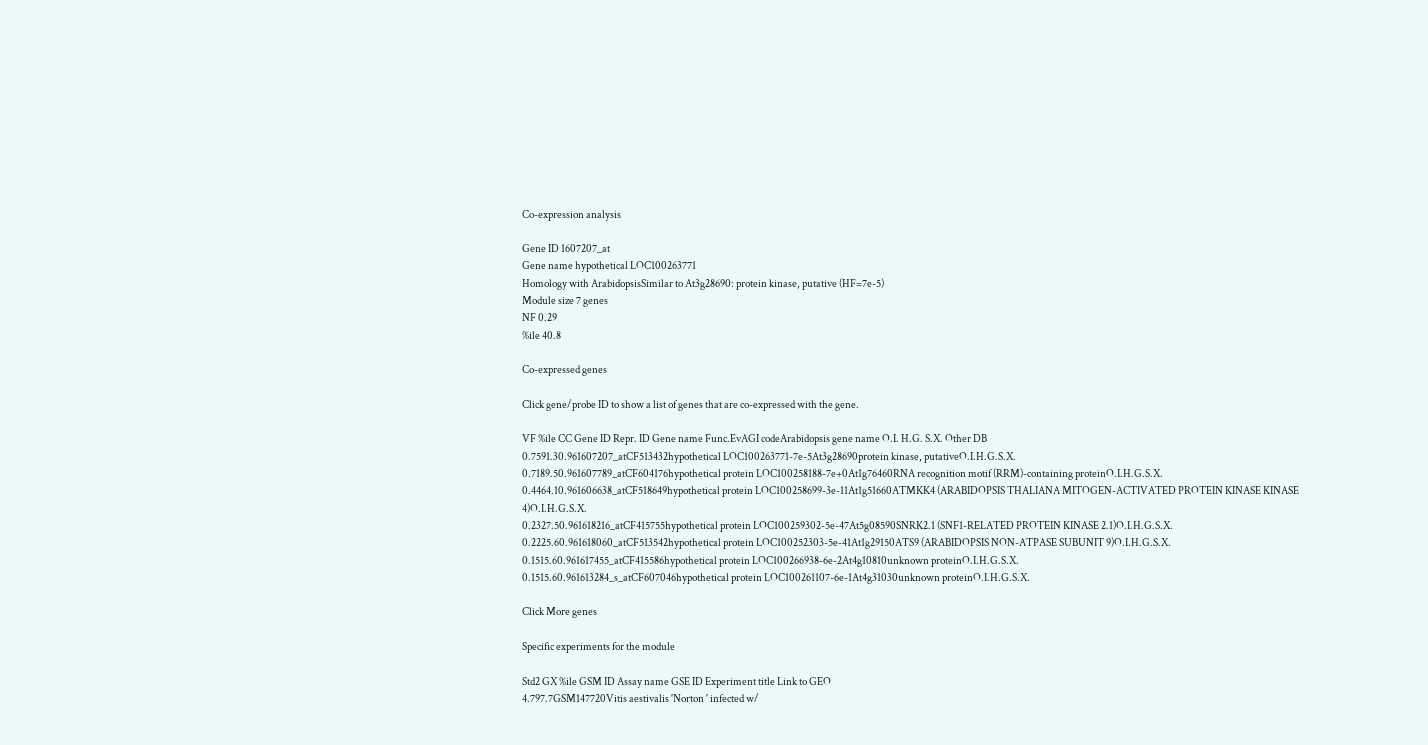Co-expression analysis

Gene ID 1607207_at
Gene name hypothetical LOC100263771
Homology with ArabidopsisSimilar to At3g28690: protein kinase, putative (HF=7e-5)
Module size 7 genes
NF 0.29
%ile 40.8

Co-expressed genes

Click gene/probe ID to show a list of genes that are co-expressed with the gene.

VF %ile CC Gene ID Repr. ID Gene name Func.EvAGI codeArabidopsis gene name O.I. H.G. S.X. Other DB
0.7591.30.961607207_atCF513432hypothetical LOC100263771-7e-5At3g28690protein kinase, putativeO.I.H.G.S.X.
0.7189.50.961607789_atCF604176hypothetical protein LOC100258188-7e+0At1g76460RNA recognition motif (RRM)-containing proteinO.I.H.G.S.X.
0.4464.10.961606638_atCF518649hypothetical protein LOC100258699-3e-11At1g51660ATMKK4 (ARABIDOPSIS THALIANA MITOGEN-ACTIVATED PROTEIN KINASE KINASE 4)O.I.H.G.S.X.
0.2327.50.961618216_atCF415755hypothetical protein LOC100259302-5e-47At5g08590SNRK2.1 (SNF1-RELATED PROTEIN KINASE 2.1)O.I.H.G.S.X.
0.2225.60.961618060_atCF513542hypothetical protein LOC100252303-5e-41At1g29150ATS9 (ARABIDOPSIS NON-ATPASE SUBUNIT 9)O.I.H.G.S.X.
0.1515.60.961617455_atCF415586hypothetical protein LOC100266938-6e-2At4g10810unknown proteinO.I.H.G.S.X.
0.1515.60.961613284_s_atCF607046hypothetical protein LOC100261107-6e-1At4g31030unknown proteinO.I.H.G.S.X.

Click More genes

Specific experiments for the module

Std2 GX %ile GSM ID Assay name GSE ID Experiment title Link to GEO
4.797.7GSM147720Vitis aestivalis 'Norton ' infected w/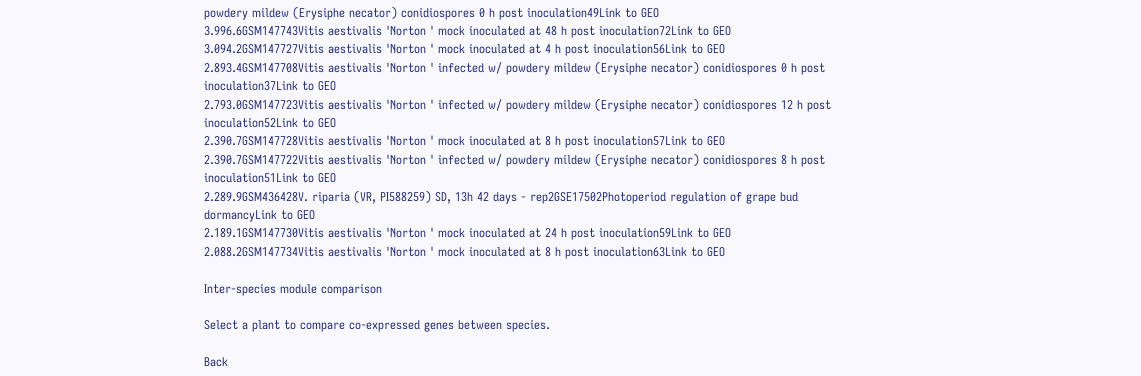powdery mildew (Erysiphe necator) conidiospores 0 h post inoculation49Link to GEO
3.996.6GSM147743Vitis aestivalis 'Norton ' mock inoculated at 48 h post inoculation72Link to GEO
3.094.2GSM147727Vitis aestivalis 'Norton ' mock inoculated at 4 h post inoculation56Link to GEO
2.893.4GSM147708Vitis aestivalis 'Norton ' infected w/ powdery mildew (Erysiphe necator) conidiospores 0 h post inoculation37Link to GEO
2.793.0GSM147723Vitis aestivalis 'Norton ' infected w/ powdery mildew (Erysiphe necator) conidiospores 12 h post inoculation52Link to GEO
2.390.7GSM147728Vitis aestivalis 'Norton ' mock inoculated at 8 h post inoculation57Link to GEO
2.390.7GSM147722Vitis aestivalis 'Norton ' infected w/ powdery mildew (Erysiphe necator) conidiospores 8 h post inoculation51Link to GEO
2.289.9GSM436428V. riparia (VR, PI588259) SD, 13h 42 days - rep2GSE17502Photoperiod regulation of grape bud dormancyLink to GEO
2.189.1GSM147730Vitis aestivalis 'Norton ' mock inoculated at 24 h post inoculation59Link to GEO
2.088.2GSM147734Vitis aestivalis 'Norton ' mock inoculated at 8 h post inoculation63Link to GEO

Inter-species module comparison

Select a plant to compare co-expressed genes between species.

Back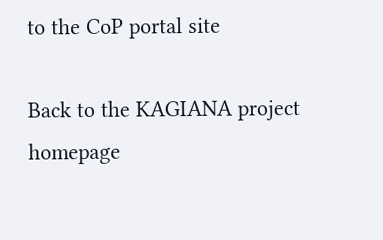to the CoP portal site

Back to the KAGIANA project homepage